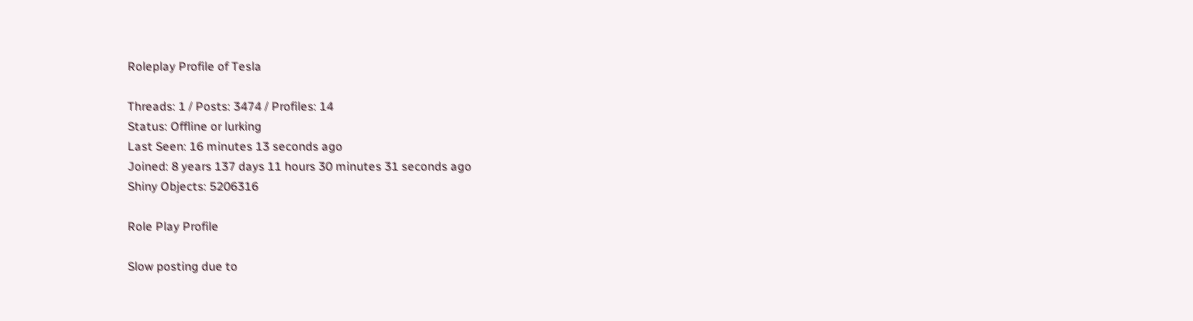Roleplay Profile of Tesla

Threads: 1 / Posts: 3474 / Profiles: 14
Status: Offline or lurking
Last Seen: 16 minutes 13 seconds ago
Joined: 8 years 137 days 11 hours 30 minutes 31 seconds ago
Shiny Objects: 5206316

Role Play Profile

Slow posting due to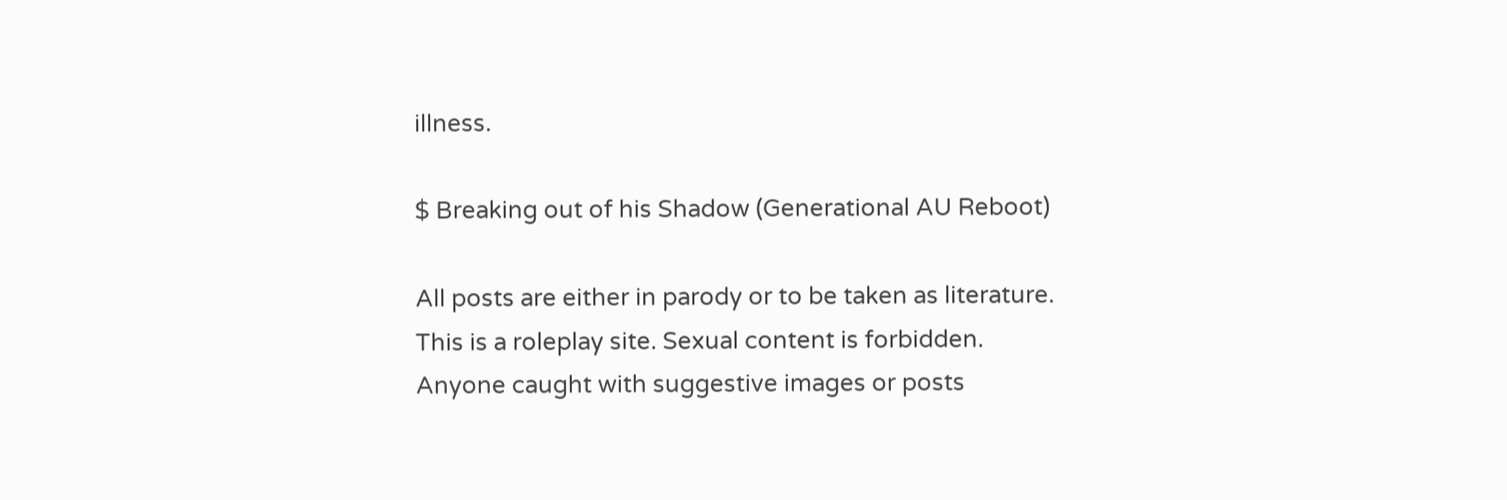illness.

$ Breaking out of his Shadow (Generational AU Reboot)

All posts are either in parody or to be taken as literature. This is a roleplay site. Sexual content is forbidden. Anyone caught with suggestive images or posts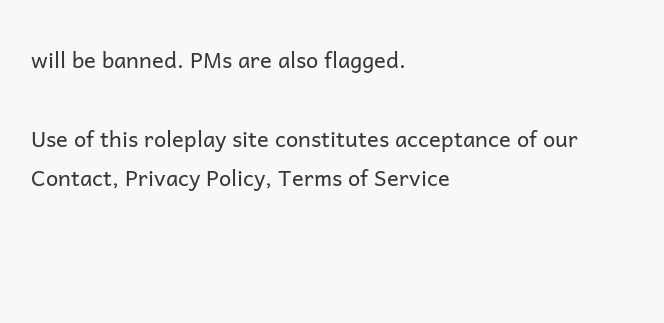will be banned. PMs are also flagged.

Use of this roleplay site constitutes acceptance of our
Contact, Privacy Policy, Terms of Service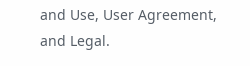and Use, User Agreement, and Legal.